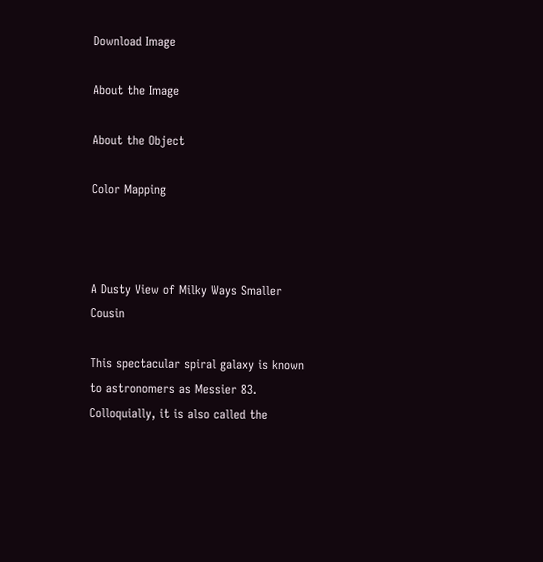Download Image

About the Image

About the Object

Color Mapping



A Dusty View of Milky Ways Smaller Cousin

This spectacular spiral galaxy is known to astronomers as Messier 83. Colloquially, it is also called the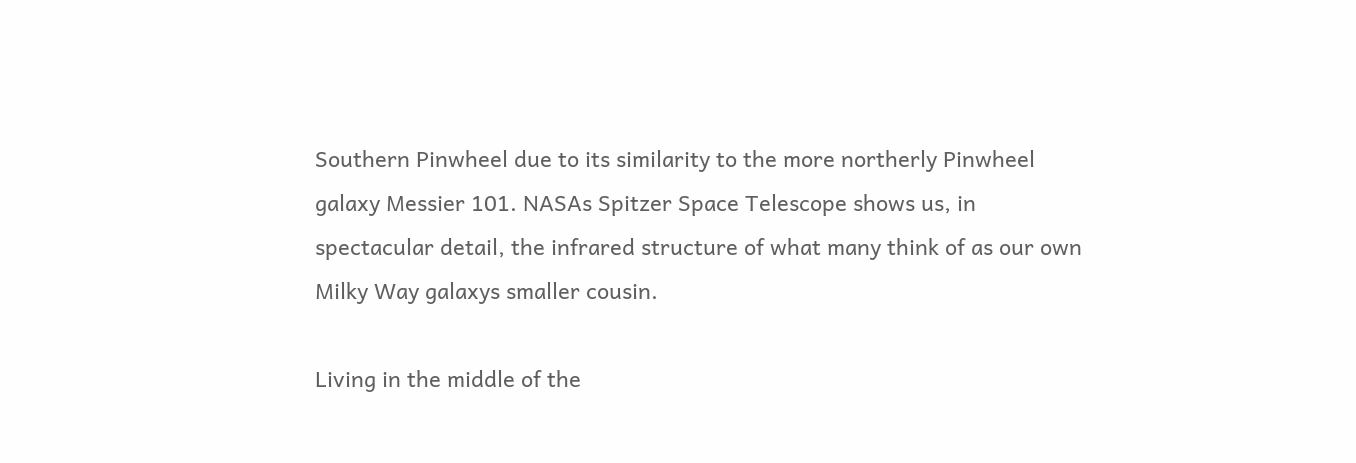Southern Pinwheel due to its similarity to the more northerly Pinwheel galaxy Messier 101. NASAs Spitzer Space Telescope shows us, in spectacular detail, the infrared structure of what many think of as our own Milky Way galaxys smaller cousin.

Living in the middle of the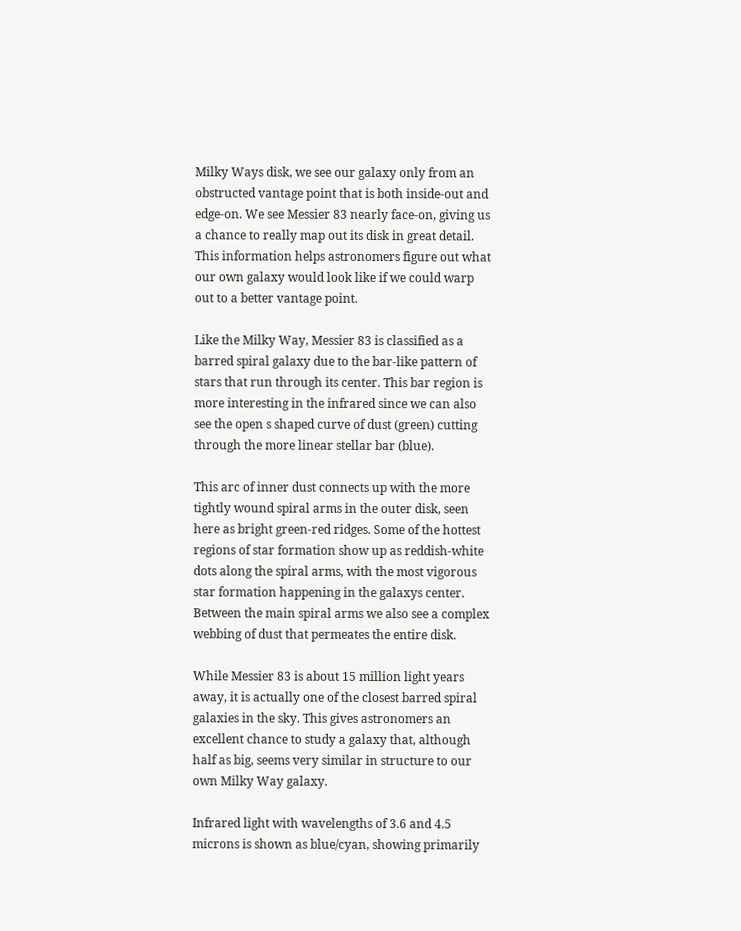Milky Ways disk, we see our galaxy only from an obstructed vantage point that is both inside-out and edge-on. We see Messier 83 nearly face-on, giving us a chance to really map out its disk in great detail. This information helps astronomers figure out what our own galaxy would look like if we could warp out to a better vantage point.

Like the Milky Way, Messier 83 is classified as a barred spiral galaxy due to the bar-like pattern of stars that run through its center. This bar region is more interesting in the infrared since we can also see the open s shaped curve of dust (green) cutting through the more linear stellar bar (blue).

This arc of inner dust connects up with the more tightly wound spiral arms in the outer disk, seen here as bright green-red ridges. Some of the hottest regions of star formation show up as reddish-white dots along the spiral arms, with the most vigorous star formation happening in the galaxys center. Between the main spiral arms we also see a complex webbing of dust that permeates the entire disk.

While Messier 83 is about 15 million light years away, it is actually one of the closest barred spiral galaxies in the sky. This gives astronomers an excellent chance to study a galaxy that, although half as big, seems very similar in structure to our own Milky Way galaxy.

Infrared light with wavelengths of 3.6 and 4.5 microns is shown as blue/cyan, showing primarily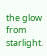the glow from starlight.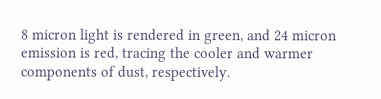8 micron light is rendered in green, and 24 micron emission is red, tracing the cooler and warmer components of dust, respectively.